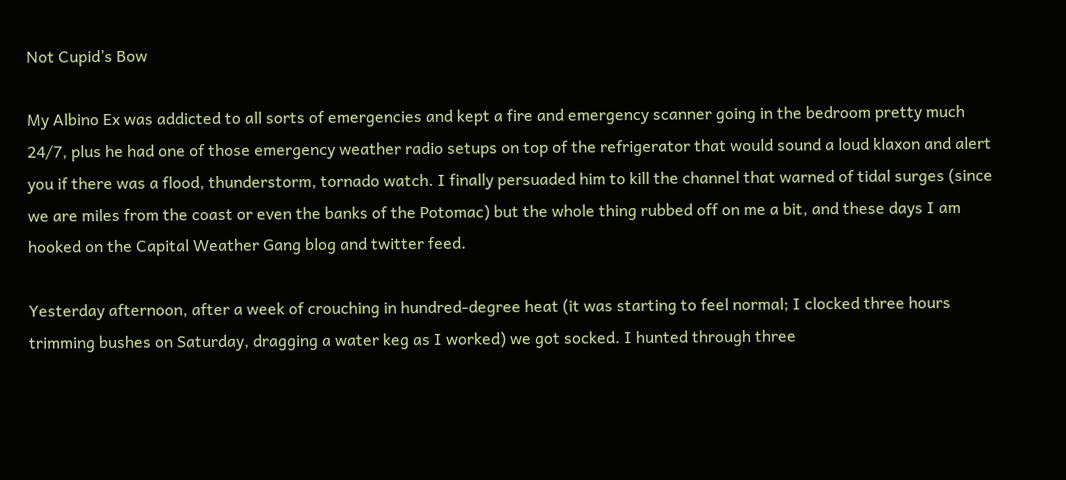Not Cupid’s Bow

My Albino Ex was addicted to all sorts of emergencies and kept a fire and emergency scanner going in the bedroom pretty much 24/7, plus he had one of those emergency weather radio setups on top of the refrigerator that would sound a loud klaxon and alert you if there was a flood, thunderstorm, tornado watch. I finally persuaded him to kill the channel that warned of tidal surges (since we are miles from the coast or even the banks of the Potomac) but the whole thing rubbed off on me a bit, and these days I am hooked on the Capital Weather Gang blog and twitter feed.

Yesterday afternoon, after a week of crouching in hundred-degree heat (it was starting to feel normal; I clocked three hours trimming bushes on Saturday, dragging a water keg as I worked) we got socked. I hunted through three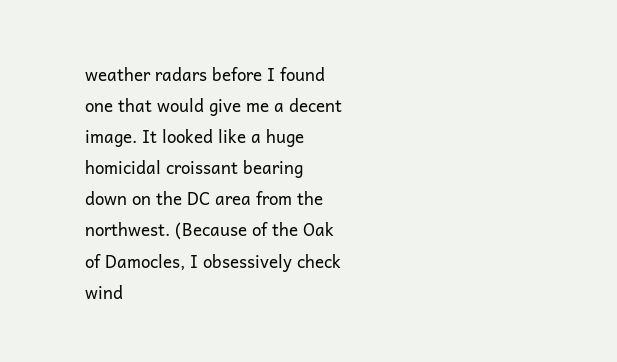weather radars before I found one that would give me a decent image. It looked like a huge homicidal croissant bearing down on the DC area from the northwest. (Because of the Oak of Damocles, I obsessively check wind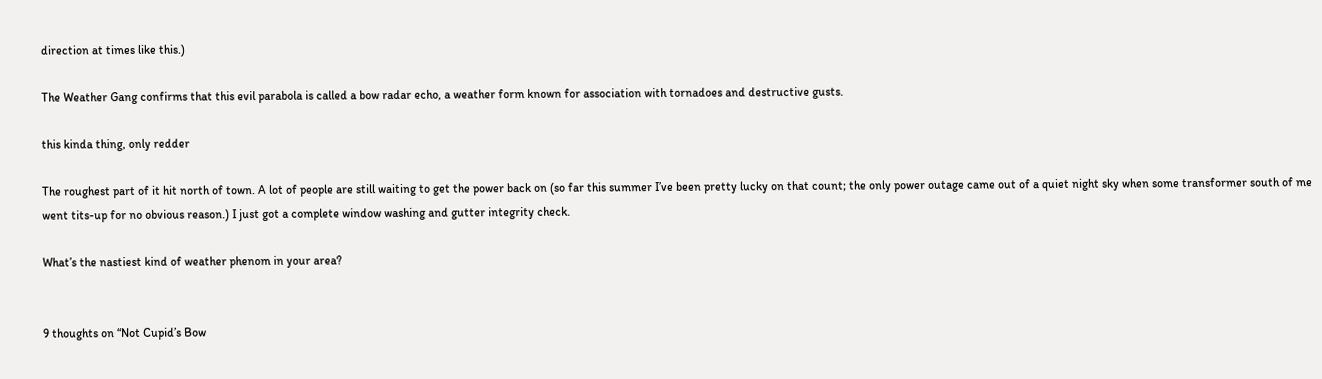direction at times like this.)

The Weather Gang confirms that this evil parabola is called a bow radar echo, a weather form known for association with tornadoes and destructive gusts.

this kinda thing, only redder

The roughest part of it hit north of town. A lot of people are still waiting to get the power back on (so far this summer I’ve been pretty lucky on that count; the only power outage came out of a quiet night sky when some transformer south of me went tits-up for no obvious reason.) I just got a complete window washing and gutter integrity check.

What’s the nastiest kind of weather phenom in your area?


9 thoughts on “Not Cupid’s Bow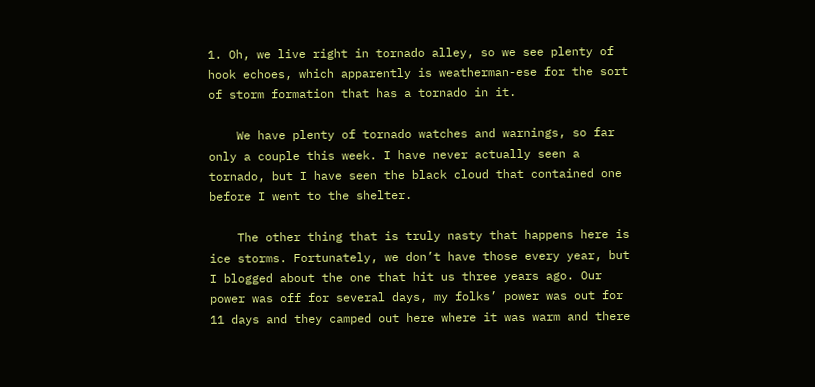1. Oh, we live right in tornado alley, so we see plenty of hook echoes, which apparently is weatherman-ese for the sort of storm formation that has a tornado in it.

    We have plenty of tornado watches and warnings, so far only a couple this week. I have never actually seen a tornado, but I have seen the black cloud that contained one before I went to the shelter.

    The other thing that is truly nasty that happens here is ice storms. Fortunately, we don’t have those every year, but I blogged about the one that hit us three years ago. Our power was off for several days, my folks’ power was out for 11 days and they camped out here where it was warm and there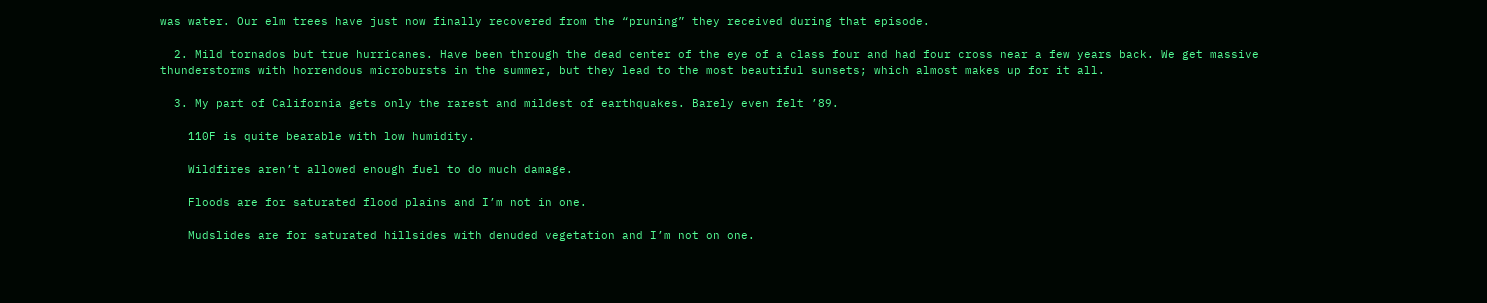was water. Our elm trees have just now finally recovered from the “pruning” they received during that episode.

  2. Mild tornados but true hurricanes. Have been through the dead center of the eye of a class four and had four cross near a few years back. We get massive thunderstorms with horrendous microbursts in the summer, but they lead to the most beautiful sunsets; which almost makes up for it all.

  3. My part of California gets only the rarest and mildest of earthquakes. Barely even felt ’89.

    110F is quite bearable with low humidity.

    Wildfires aren’t allowed enough fuel to do much damage.

    Floods are for saturated flood plains and I’m not in one.

    Mudslides are for saturated hillsides with denuded vegetation and I’m not on one.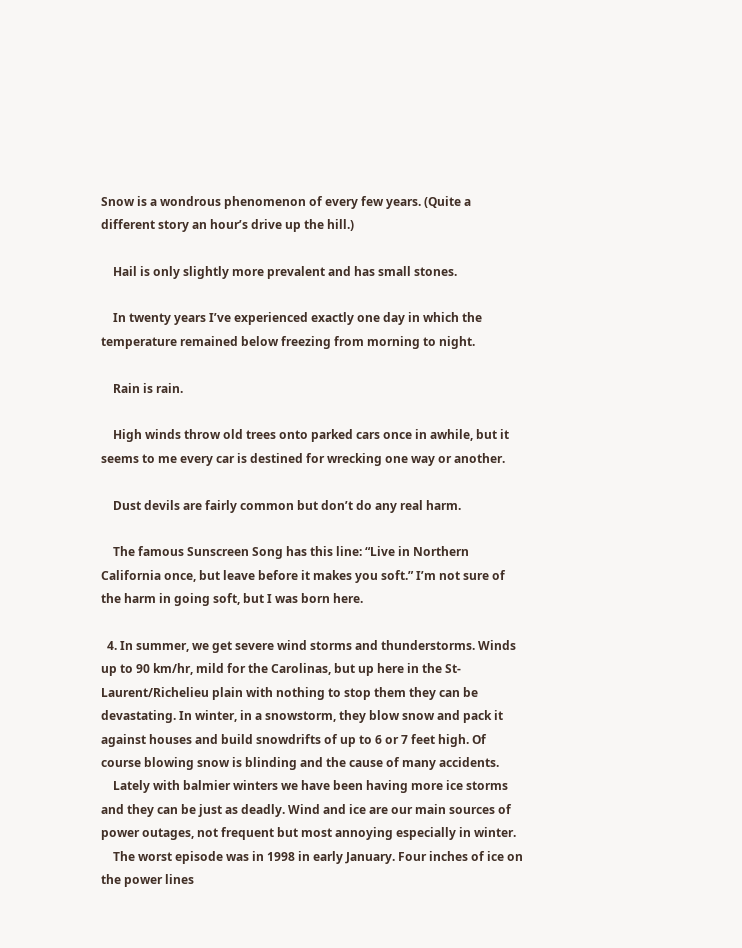Snow is a wondrous phenomenon of every few years. (Quite a different story an hour’s drive up the hill.)

    Hail is only slightly more prevalent and has small stones.

    In twenty years I’ve experienced exactly one day in which the temperature remained below freezing from morning to night.

    Rain is rain.

    High winds throw old trees onto parked cars once in awhile, but it seems to me every car is destined for wrecking one way or another.

    Dust devils are fairly common but don’t do any real harm.

    The famous Sunscreen Song has this line: “Live in Northern California once, but leave before it makes you soft.” I’m not sure of the harm in going soft, but I was born here.

  4. In summer, we get severe wind storms and thunderstorms. Winds up to 90 km/hr, mild for the Carolinas, but up here in the St-Laurent/Richelieu plain with nothing to stop them they can be devastating. In winter, in a snowstorm, they blow snow and pack it against houses and build snowdrifts of up to 6 or 7 feet high. Of course blowing snow is blinding and the cause of many accidents.
    Lately with balmier winters we have been having more ice storms and they can be just as deadly. Wind and ice are our main sources of power outages, not frequent but most annoying especially in winter.
    The worst episode was in 1998 in early January. Four inches of ice on the power lines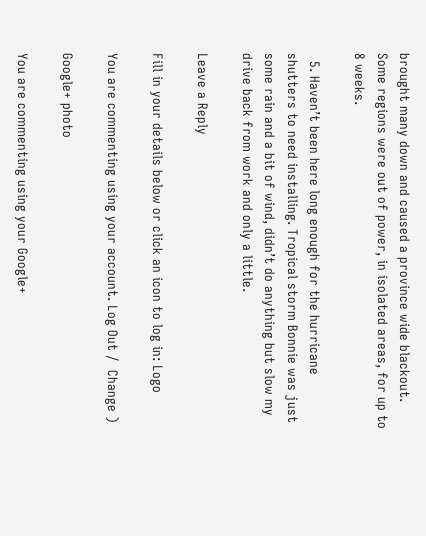brought many down and caused a province wide blackout. Some regions were out of power, in isolated areas, for up to 8 weeks.

  5. Haven’t been here long enough for the hurricane shutters to need installing. Tropical storm Bonnie was just some rain and a bit of wind, didn’t do anything but slow my drive back from work and only a little.

Leave a Reply

Fill in your details below or click an icon to log in: Logo

You are commenting using your account. Log Out /  Change )

Google+ photo

You are commenting using your Google+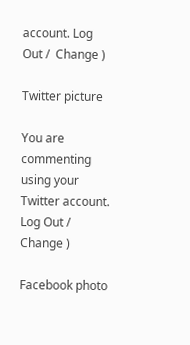account. Log Out /  Change )

Twitter picture

You are commenting using your Twitter account. Log Out /  Change )

Facebook photo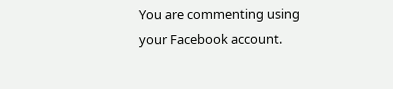You are commenting using your Facebook account.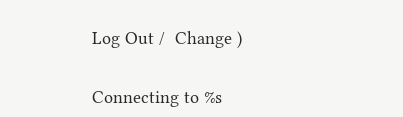Log Out /  Change )


Connecting to %s